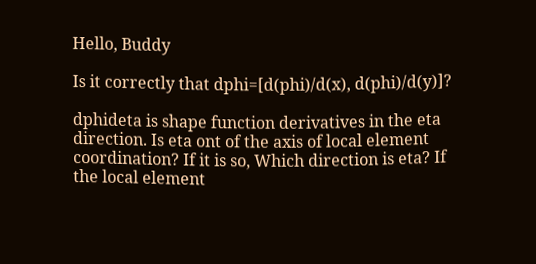Hello, Buddy

Is it correctly that dphi=[d(phi)/d(x), d(phi)/d(y)]?

dphideta is shape function derivatives in the eta direction. Is eta ont of the axis of local element coordination? If it is so, Which direction is eta? If the local element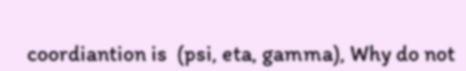coordiantion is  (psi, eta, gamma), Why do not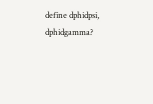define dphidpsi, dphidgamma?